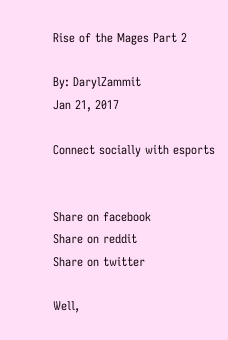Rise of the Mages Part 2

By: DarylZammit
Jan 21, 2017

Connect socially with esports


Share on facebook
Share on reddit
Share on twitter

Well,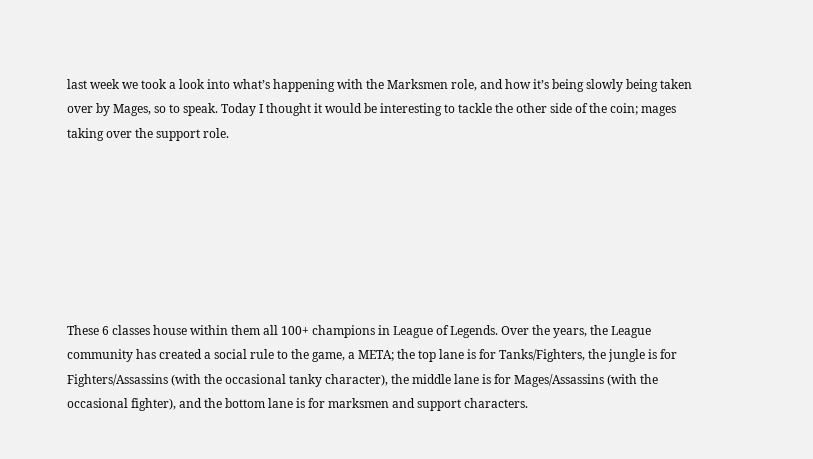last week we took a look into what’s happening with the Marksmen role, and how it’s being slowly being taken over by Mages, so to speak. Today I thought it would be interesting to tackle the other side of the coin; mages taking over the support role.







These 6 classes house within them all 100+ champions in League of Legends. Over the years, the League community has created a social rule to the game, a META; the top lane is for Tanks/Fighters, the jungle is for Fighters/Assassins (with the occasional tanky character), the middle lane is for Mages/Assassins (with the occasional fighter), and the bottom lane is for marksmen and support characters.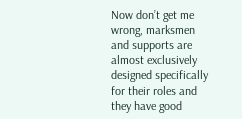Now don’t get me wrong, marksmen and supports are almost exclusively designed specifically for their roles and they have good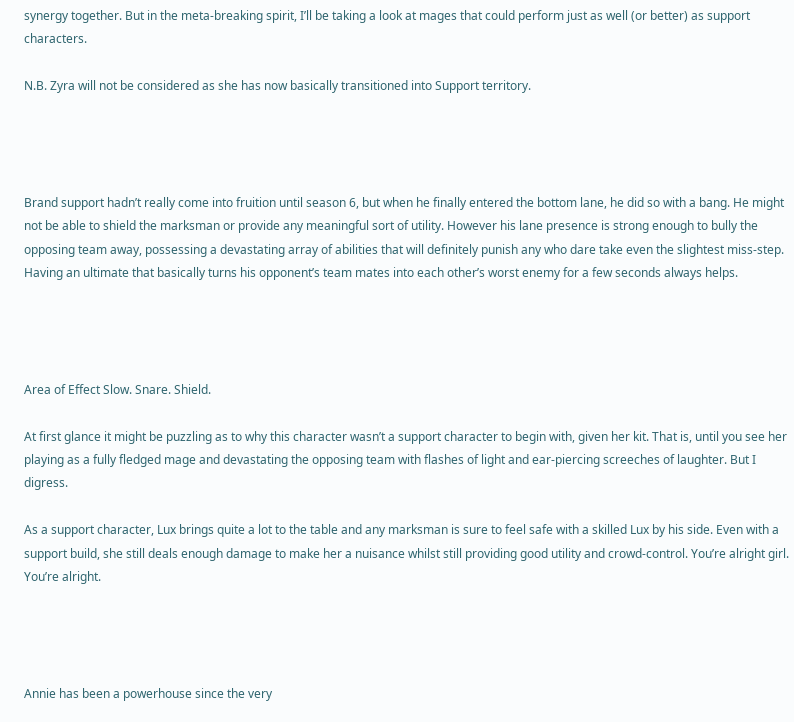synergy together. But in the meta-breaking spirit, I’ll be taking a look at mages that could perform just as well (or better) as support characters.

N.B. Zyra will not be considered as she has now basically transitioned into Support territory.




Brand support hadn’t really come into fruition until season 6, but when he finally entered the bottom lane, he did so with a bang. He might not be able to shield the marksman or provide any meaningful sort of utility. However his lane presence is strong enough to bully the opposing team away, possessing a devastating array of abilities that will definitely punish any who dare take even the slightest miss-step. Having an ultimate that basically turns his opponent’s team mates into each other’s worst enemy for a few seconds always helps.




Area of Effect Slow. Snare. Shield.

At first glance it might be puzzling as to why this character wasn’t a support character to begin with, given her kit. That is, until you see her playing as a fully fledged mage and devastating the opposing team with flashes of light and ear-piercing screeches of laughter. But I digress.

As a support character, Lux brings quite a lot to the table and any marksman is sure to feel safe with a skilled Lux by his side. Even with a support build, she still deals enough damage to make her a nuisance whilst still providing good utility and crowd-control. You’re alright girl. You’re alright.




Annie has been a powerhouse since the very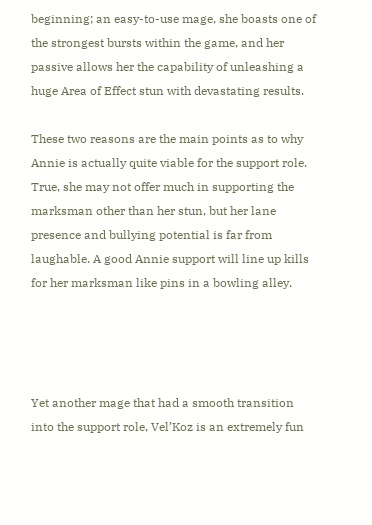beginning; an easy-to-use mage, she boasts one of the strongest bursts within the game, and her passive allows her the capability of unleashing a huge Area of Effect stun with devastating results.

These two reasons are the main points as to why Annie is actually quite viable for the support role. True, she may not offer much in supporting the marksman other than her stun, but her lane presence and bullying potential is far from laughable. A good Annie support will line up kills for her marksman like pins in a bowling alley.




Yet another mage that had a smooth transition into the support role, Vel’Koz is an extremely fun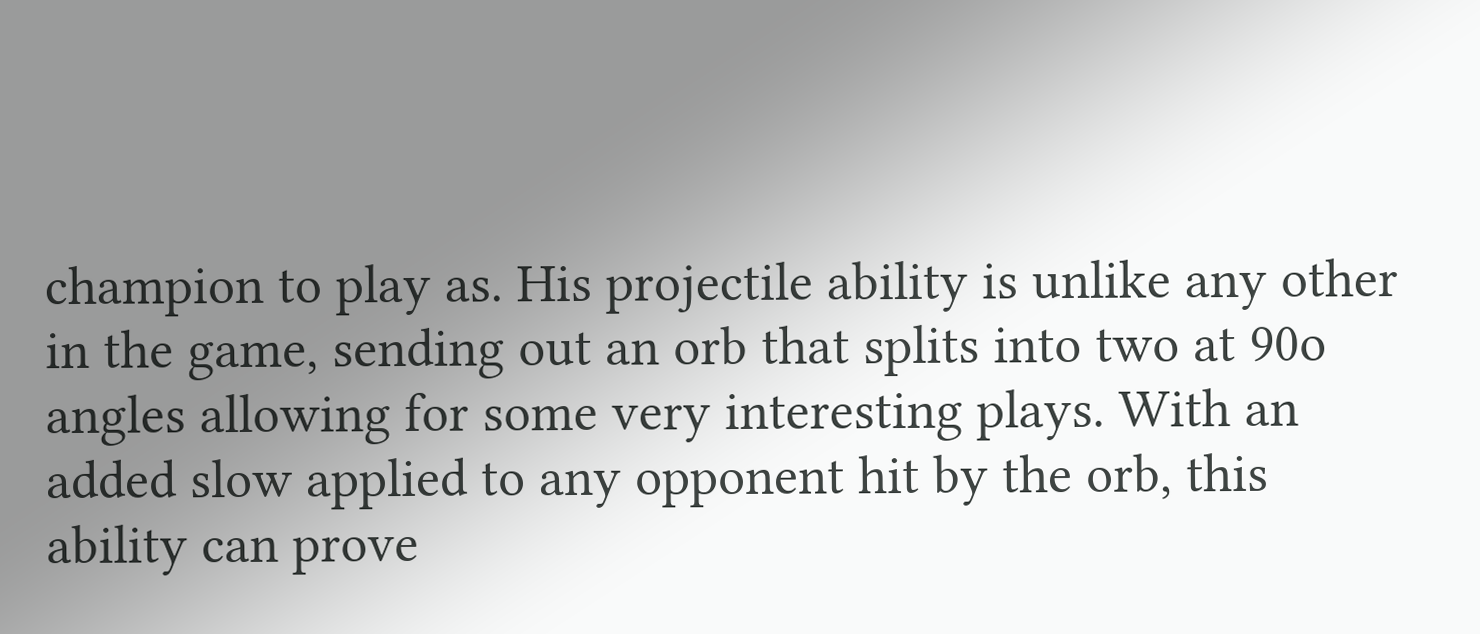champion to play as. His projectile ability is unlike any other in the game, sending out an orb that splits into two at 90o angles allowing for some very interesting plays. With an added slow applied to any opponent hit by the orb, this ability can prove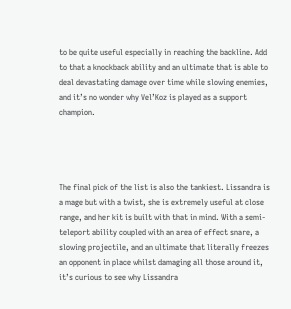to be quite useful especially in reaching the backline. Add to that a knockback ability and an ultimate that is able to deal devastating damage over time while slowing enemies, and it’s no wonder why Vel’Koz is played as a support champion.




The final pick of the list is also the tankiest. Lissandra is a mage but with a twist, she is extremely useful at close range, and her kit is built with that in mind. With a semi-teleport ability coupled with an area of effect snare, a slowing projectile, and an ultimate that literally freezes an opponent in place whilst damaging all those around it, it’s curious to see why Lissandra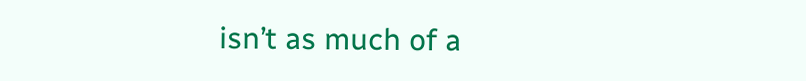isn’t as much of a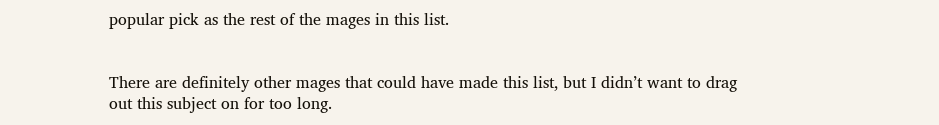popular pick as the rest of the mages in this list.


There are definitely other mages that could have made this list, but I didn’t want to drag out this subject on for too long.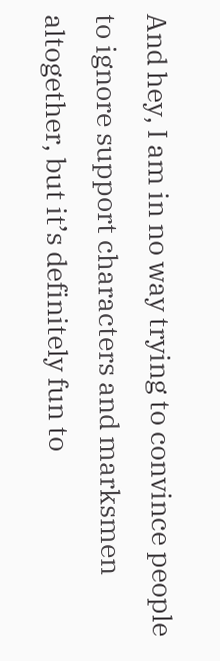And hey, I am in no way trying to convince people to ignore support characters and marksmen altogether, but it’s definitely fun to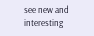see new and interesting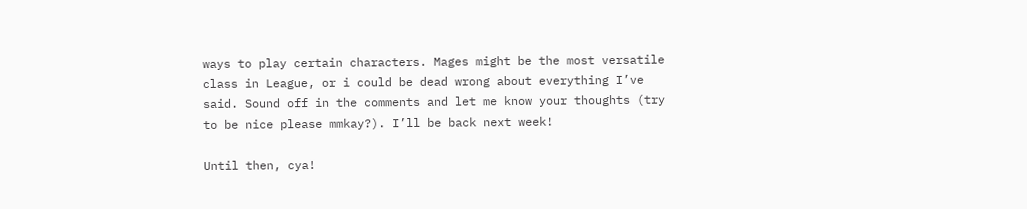ways to play certain characters. Mages might be the most versatile class in League, or i could be dead wrong about everything I’ve said. Sound off in the comments and let me know your thoughts (try to be nice please mmkay?). I’ll be back next week!

Until then, cya!